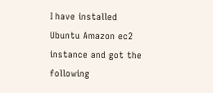I have installed Ubuntu Amazon ec2 instance and got the following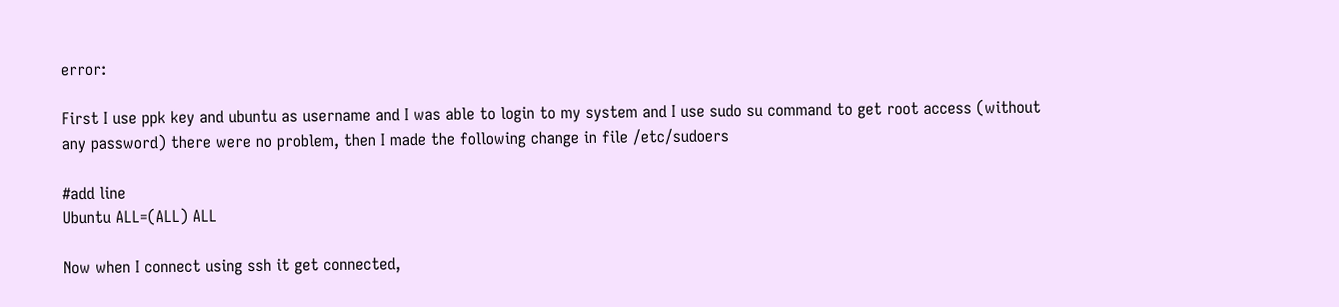error:

First I use ppk key and ubuntu as username and I was able to login to my system and I use sudo su command to get root access (without any password) there were no problem, then I made the following change in file /etc/sudoers

#add line
Ubuntu ALL=(ALL) ALL

Now when I connect using ssh it get connected,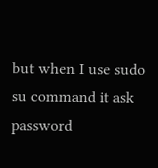but when I use sudo su command it ask password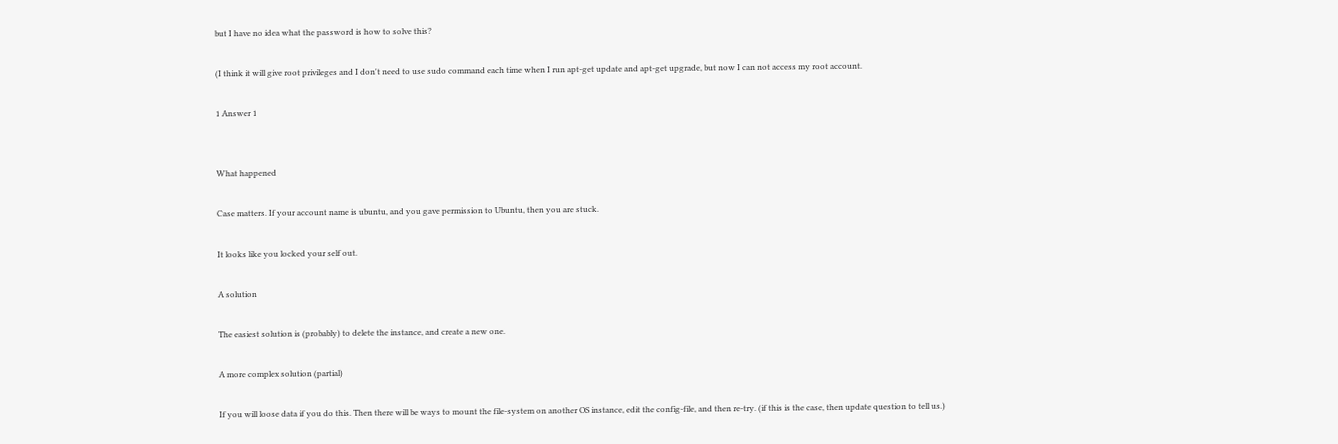but I have no idea what the password is how to solve this?

(I think it will give root privileges and I don't need to use sudo command each time when I run apt-get update and apt-get upgrade, but now I can not access my root account.

1 Answer 1


What happened

Case matters. If your account name is ubuntu, and you gave permission to Ubuntu, then you are stuck.

It looks like you locked your self out.

A solution

The easiest solution is (probably) to delete the instance, and create a new one.

A more complex solution (partial)

If you will loose data if you do this. Then there will be ways to mount the file-system on another OS instance, edit the config-file, and then re-try. (if this is the case, then update question to tell us.)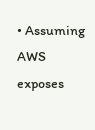• Assuming AWS exposes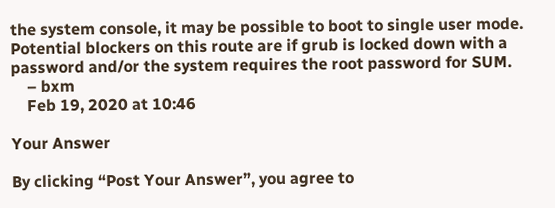the system console, it may be possible to boot to single user mode. Potential blockers on this route are if grub is locked down with a password and/or the system requires the root password for SUM.
    – bxm
    Feb 19, 2020 at 10:46

Your Answer

By clicking “Post Your Answer”, you agree to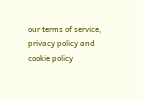our terms of service, privacy policy and cookie policy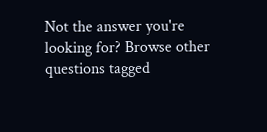Not the answer you're looking for? Browse other questions tagged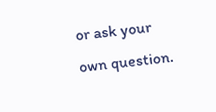or ask your own question.